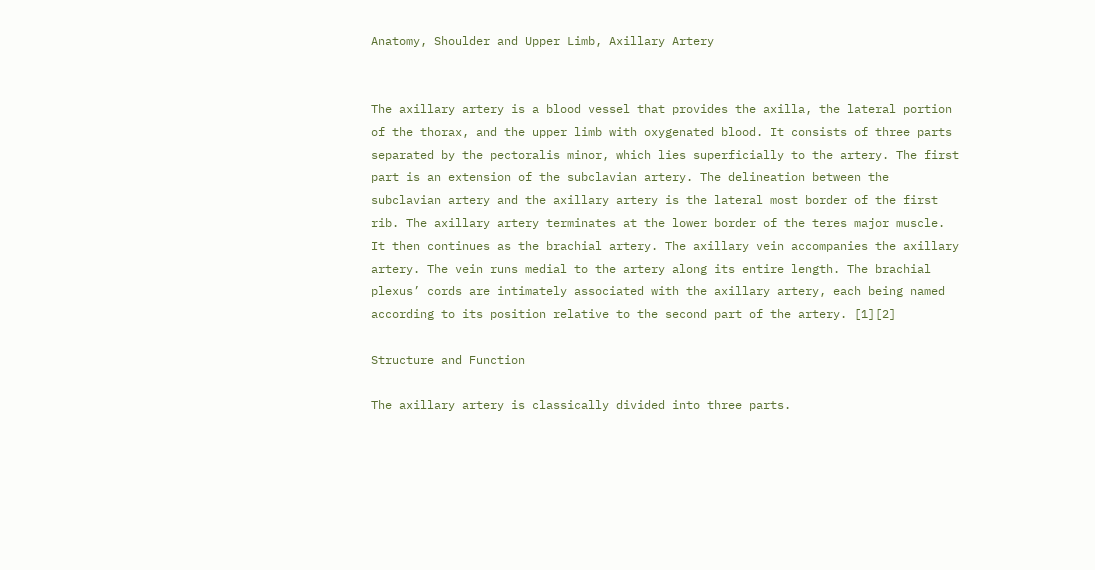Anatomy, Shoulder and Upper Limb, Axillary Artery


The axillary artery is a blood vessel that provides the axilla, the lateral portion of the thorax, and the upper limb with oxygenated blood. It consists of three parts separated by the pectoralis minor, which lies superficially to the artery. The first part is an extension of the subclavian artery. The delineation between the subclavian artery and the axillary artery is the lateral most border of the first rib. The axillary artery terminates at the lower border of the teres major muscle. It then continues as the brachial artery. The axillary vein accompanies the axillary artery. The vein runs medial to the artery along its entire length. The brachial plexus’ cords are intimately associated with the axillary artery, each being named according to its position relative to the second part of the artery. [1][2]

Structure and Function

The axillary artery is classically divided into three parts.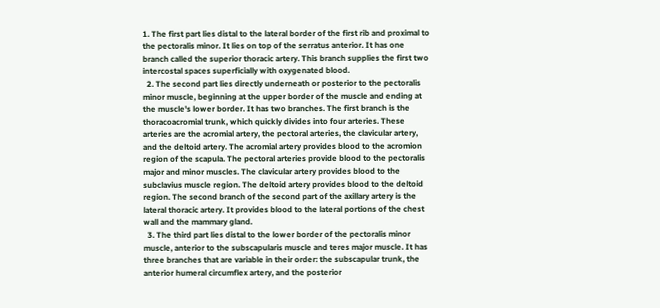1. The first part lies distal to the lateral border of the first rib and proximal to the pectoralis minor. It lies on top of the serratus anterior. It has one branch called the superior thoracic artery. This branch supplies the first two intercostal spaces superficially with oxygenated blood.
  2. The second part lies directly underneath or posterior to the pectoralis minor muscle, beginning at the upper border of the muscle and ending at the muscle's lower border. It has two branches. The first branch is the thoracoacromial trunk, which quickly divides into four arteries. These arteries are the acromial artery, the pectoral arteries, the clavicular artery, and the deltoid artery. The acromial artery provides blood to the acromion region of the scapula. The pectoral arteries provide blood to the pectoralis major and minor muscles. The clavicular artery provides blood to the subclavius muscle region. The deltoid artery provides blood to the deltoid region. The second branch of the second part of the axillary artery is the lateral thoracic artery. It provides blood to the lateral portions of the chest wall and the mammary gland.
  3. The third part lies distal to the lower border of the pectoralis minor muscle, anterior to the subscapularis muscle and teres major muscle. It has three branches that are variable in their order: the subscapular trunk, the anterior humeral circumflex artery, and the posterior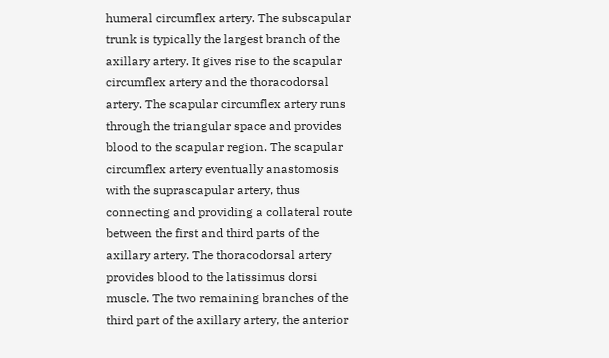humeral circumflex artery. The subscapular trunk is typically the largest branch of the axillary artery. It gives rise to the scapular circumflex artery and the thoracodorsal artery. The scapular circumflex artery runs through the triangular space and provides blood to the scapular region. The scapular circumflex artery eventually anastomosis with the suprascapular artery, thus connecting and providing a collateral route between the first and third parts of the axillary artery. The thoracodorsal artery provides blood to the latissimus dorsi muscle. The two remaining branches of the third part of the axillary artery, the anterior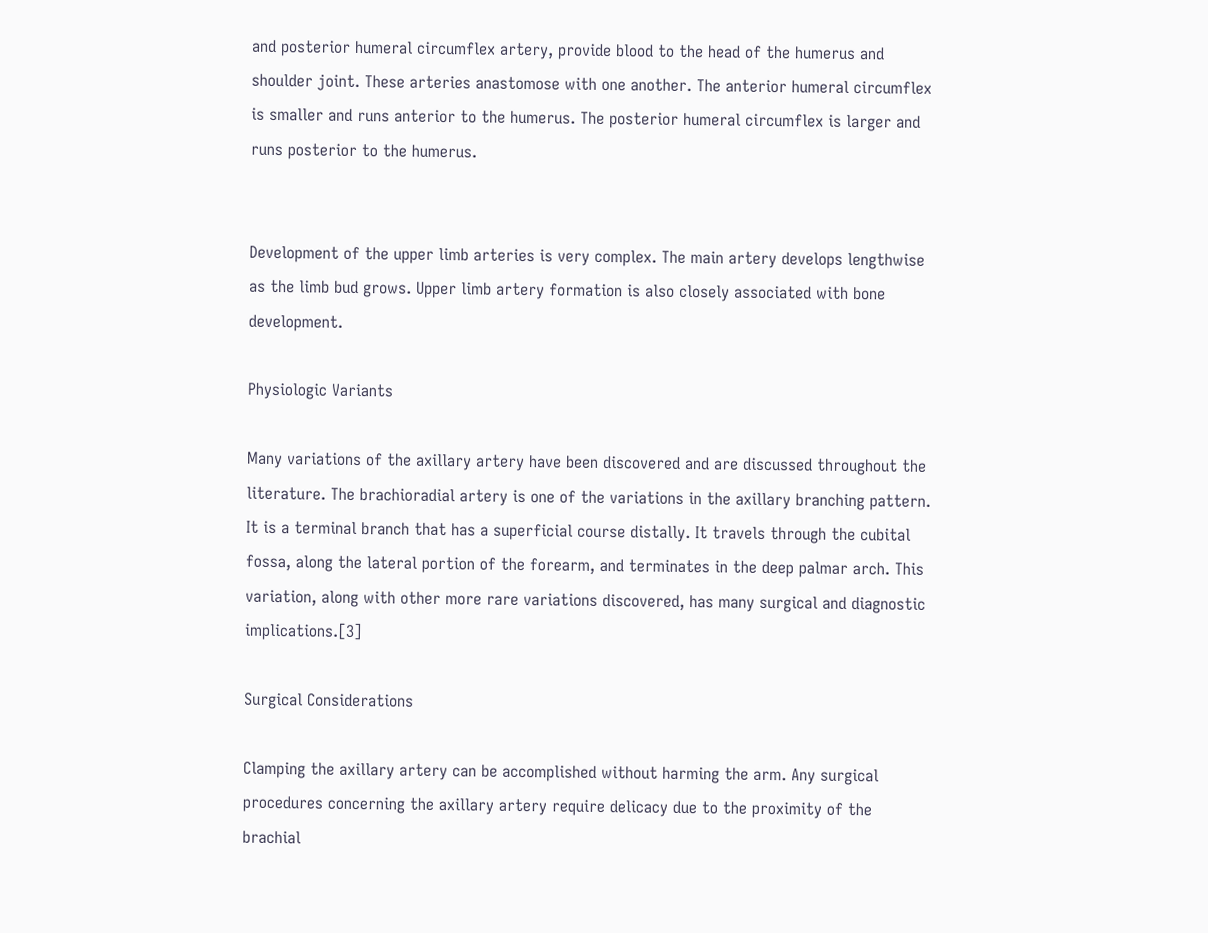and posterior humeral circumflex artery, provide blood to the head of the humerus and shoulder joint. These arteries anastomose with one another. The anterior humeral circumflex is smaller and runs anterior to the humerus. The posterior humeral circumflex is larger and runs posterior to the humerus.


Development of the upper limb arteries is very complex. The main artery develops lengthwise as the limb bud grows. Upper limb artery formation is also closely associated with bone development.

Physiologic Variants

Many variations of the axillary artery have been discovered and are discussed throughout the literature. The brachioradial artery is one of the variations in the axillary branching pattern. It is a terminal branch that has a superficial course distally. It travels through the cubital fossa, along the lateral portion of the forearm, and terminates in the deep palmar arch. This variation, along with other more rare variations discovered, has many surgical and diagnostic implications.[3]

Surgical Considerations

Clamping the axillary artery can be accomplished without harming the arm. Any surgical procedures concerning the axillary artery require delicacy due to the proximity of the brachial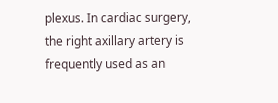plexus. In cardiac surgery, the right axillary artery is frequently used as an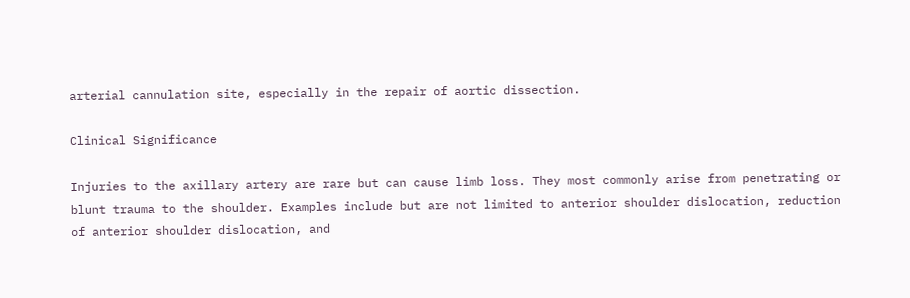arterial cannulation site, especially in the repair of aortic dissection.

Clinical Significance

Injuries to the axillary artery are rare but can cause limb loss. They most commonly arise from penetrating or blunt trauma to the shoulder. Examples include but are not limited to anterior shoulder dislocation, reduction of anterior shoulder dislocation, and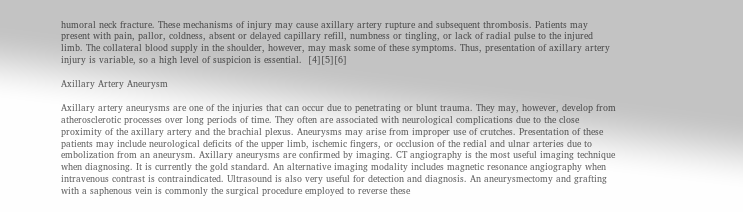humoral neck fracture. These mechanisms of injury may cause axillary artery rupture and subsequent thrombosis. Patients may present with pain, pallor, coldness, absent or delayed capillary refill, numbness or tingling, or lack of radial pulse to the injured limb. The collateral blood supply in the shoulder, however, may mask some of these symptoms. Thus, presentation of axillary artery injury is variable, so a high level of suspicion is essential.  [4][5][6]

Axillary Artery Aneurysm

Axillary artery aneurysms are one of the injuries that can occur due to penetrating or blunt trauma. They may, however, develop from atherosclerotic processes over long periods of time. They often are associated with neurological complications due to the close proximity of the axillary artery and the brachial plexus. Aneurysms may arise from improper use of crutches. Presentation of these patients may include neurological deficits of the upper limb, ischemic fingers, or occlusion of the redial and ulnar arteries due to embolization from an aneurysm. Axillary aneurysms are confirmed by imaging. CT angiography is the most useful imaging technique when diagnosing. It is currently the gold standard. An alternative imaging modality includes magnetic resonance angiography when intravenous contrast is contraindicated. Ultrasound is also very useful for detection and diagnosis. An aneurysmectomy and grafting with a saphenous vein is commonly the surgical procedure employed to reverse these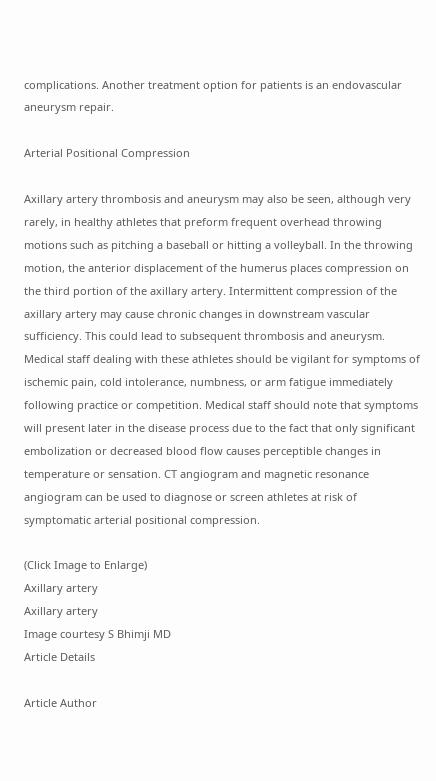complications. Another treatment option for patients is an endovascular aneurysm repair.

Arterial Positional Compression

Axillary artery thrombosis and aneurysm may also be seen, although very rarely, in healthy athletes that preform frequent overhead throwing motions such as pitching a baseball or hitting a volleyball. In the throwing motion, the anterior displacement of the humerus places compression on the third portion of the axillary artery. Intermittent compression of the axillary artery may cause chronic changes in downstream vascular sufficiency. This could lead to subsequent thrombosis and aneurysm. Medical staff dealing with these athletes should be vigilant for symptoms of ischemic pain, cold intolerance, numbness, or arm fatigue immediately following practice or competition. Medical staff should note that symptoms will present later in the disease process due to the fact that only significant embolization or decreased blood flow causes perceptible changes in temperature or sensation. CT angiogram and magnetic resonance angiogram can be used to diagnose or screen athletes at risk of symptomatic arterial positional compression.

(Click Image to Enlarge)
Axillary artery
Axillary artery
Image courtesy S Bhimji MD
Article Details

Article Author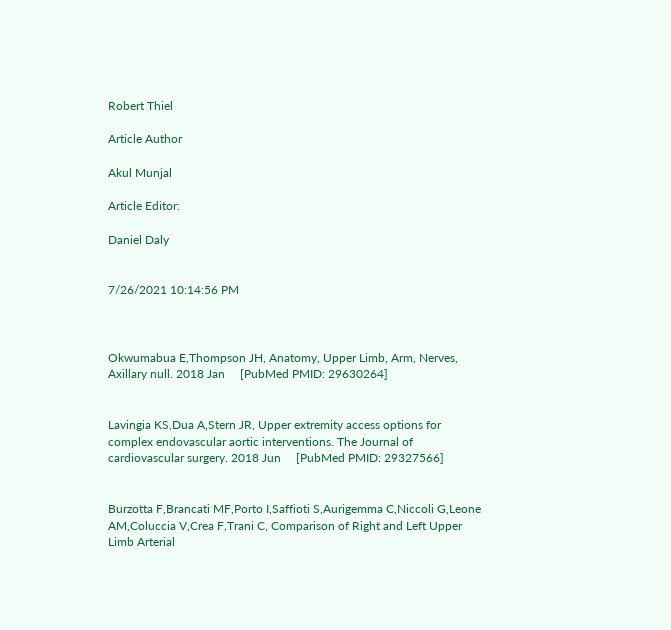Robert Thiel

Article Author

Akul Munjal

Article Editor:

Daniel Daly


7/26/2021 10:14:56 PM



Okwumabua E,Thompson JH, Anatomy, Upper Limb, Arm, Nerves, Axillary null. 2018 Jan     [PubMed PMID: 29630264]


Lavingia KS,Dua A,Stern JR, Upper extremity access options for complex endovascular aortic interventions. The Journal of cardiovascular surgery. 2018 Jun     [PubMed PMID: 29327566]


Burzotta F,Brancati MF,Porto I,Saffioti S,Aurigemma C,Niccoli G,Leone AM,Coluccia V,Crea F,Trani C, Comparison of Right and Left Upper Limb Arterial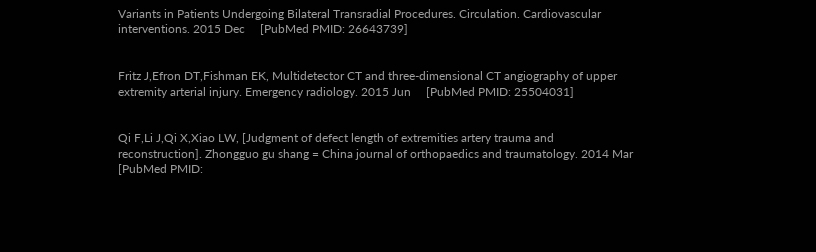Variants in Patients Undergoing Bilateral Transradial Procedures. Circulation. Cardiovascular interventions. 2015 Dec     [PubMed PMID: 26643739]


Fritz J,Efron DT,Fishman EK, Multidetector CT and three-dimensional CT angiography of upper extremity arterial injury. Emergency radiology. 2015 Jun     [PubMed PMID: 25504031]


Qi F,Li J,Qi X,Xiao LW, [Judgment of defect length of extremities artery trauma and reconstruction]. Zhongguo gu shang = China journal of orthopaedics and traumatology. 2014 Mar     [PubMed PMID: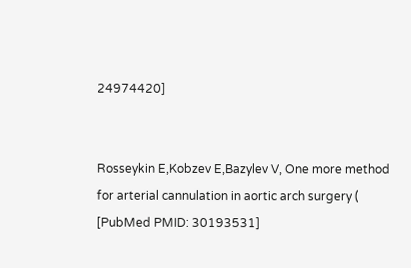24974420]


Rosseykin E,Kobzev E,Bazylev V, One more method for arterial cannulation in aortic arch surgery (     [PubMed PMID: 30193531]